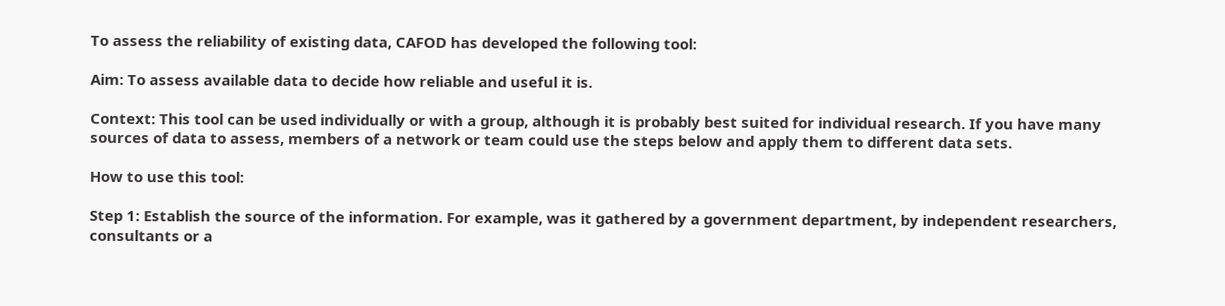To assess the reliability of existing data, CAFOD has developed the following tool:

Aim: To assess available data to decide how reliable and useful it is.

Context: This tool can be used individually or with a group, although it is probably best suited for individual research. If you have many sources of data to assess, members of a network or team could use the steps below and apply them to different data sets.

How to use this tool:

Step 1: Establish the source of the information. For example, was it gathered by a government department, by independent researchers, consultants or a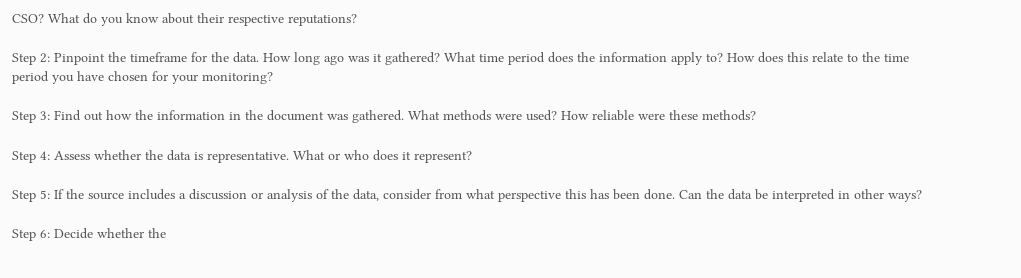CSO? What do you know about their respective reputations?

Step 2: Pinpoint the timeframe for the data. How long ago was it gathered? What time period does the information apply to? How does this relate to the time period you have chosen for your monitoring?

Step 3: Find out how the information in the document was gathered. What methods were used? How reliable were these methods?

Step 4: Assess whether the data is representative. What or who does it represent?

Step 5: If the source includes a discussion or analysis of the data, consider from what perspective this has been done. Can the data be interpreted in other ways?

Step 6: Decide whether the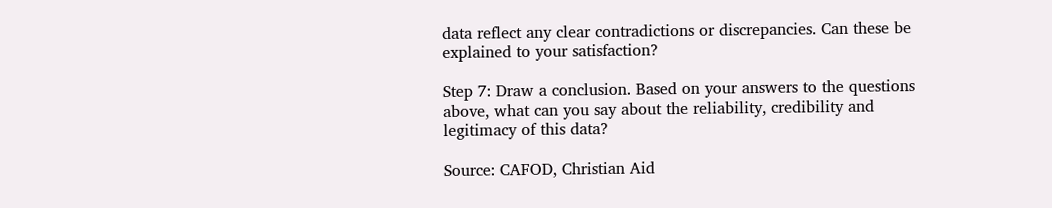data reflect any clear contradictions or discrepancies. Can these be explained to your satisfaction?

Step 7: Draw a conclusion. Based on your answers to the questions above, what can you say about the reliability, credibility and legitimacy of this data?

Source: CAFOD, Christian Aid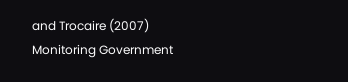and Trocaire (2007) Monitoring Government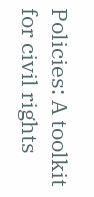Policies: A toolkit for civil rights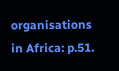organisations in Africa: p.51.